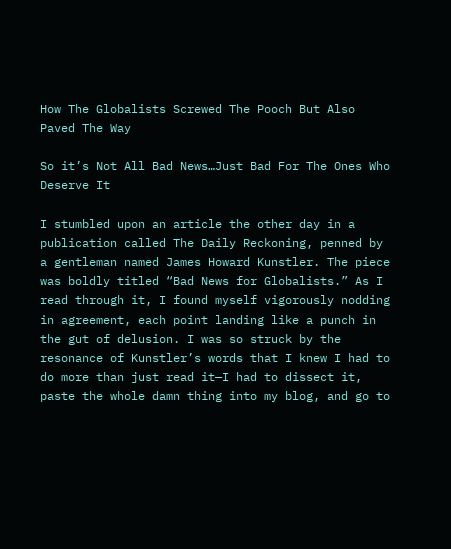How The Globalists Screwed The Pooch But Also Paved The Way

So it’s Not All Bad News…Just Bad For The Ones Who Deserve It

I stumbled upon an article the other day in a publication called The Daily Reckoning, penned by a gentleman named James Howard Kunstler. The piece was boldly titled “Bad News for Globalists.” As I read through it, I found myself vigorously nodding in agreement, each point landing like a punch in the gut of delusion. I was so struck by the resonance of Kunstler’s words that I knew I had to do more than just read it—I had to dissect it, paste the whole damn thing into my blog, and go to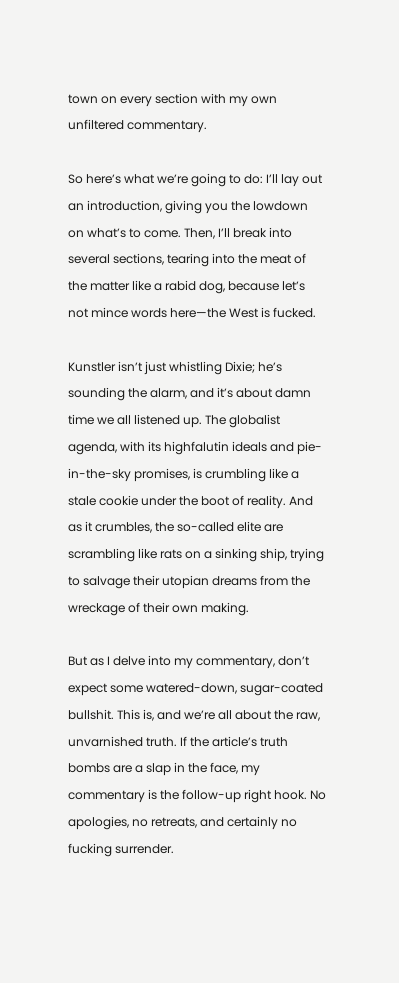town on every section with my own unfiltered commentary.

So here’s what we’re going to do: I’ll lay out an introduction, giving you the lowdown on what’s to come. Then, I’ll break into several sections, tearing into the meat of the matter like a rabid dog, because let’s not mince words here—the West is fucked.

Kunstler isn’t just whistling Dixie; he’s sounding the alarm, and it’s about damn time we all listened up. The globalist agenda, with its highfalutin ideals and pie-in-the-sky promises, is crumbling like a stale cookie under the boot of reality. And as it crumbles, the so-called elite are scrambling like rats on a sinking ship, trying to salvage their utopian dreams from the wreckage of their own making.

But as I delve into my commentary, don’t expect some watered-down, sugar-coated bullshit. This is, and we’re all about the raw, unvarnished truth. If the article’s truth bombs are a slap in the face, my commentary is the follow-up right hook. No apologies, no retreats, and certainly no fucking surrender.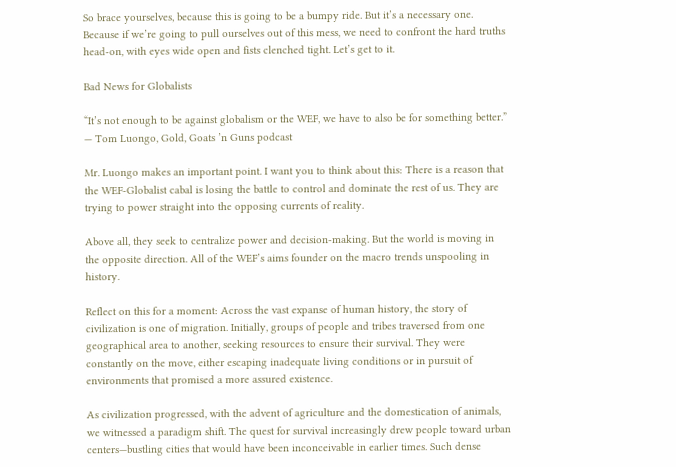So brace yourselves, because this is going to be a bumpy ride. But it’s a necessary one. Because if we’re going to pull ourselves out of this mess, we need to confront the hard truths head-on, with eyes wide open and fists clenched tight. Let’s get to it.

Bad News for Globalists

“It’s not enough to be against globalism or the WEF, we have to also be for something better.” — Tom Luongo, Gold, Goats ’n Guns podcast

Mr. Luongo makes an important point. I want you to think about this: There is a reason that the WEF-Globalist cabal is losing the battle to control and dominate the rest of us. They are trying to power straight into the opposing currents of reality.

Above all, they seek to centralize power and decision-making. But the world is moving in the opposite direction. All of the WEF’s aims founder on the macro trends unspooling in history.

Reflect on this for a moment: Across the vast expanse of human history, the story of civilization is one of migration. Initially, groups of people and tribes traversed from one geographical area to another, seeking resources to ensure their survival. They were constantly on the move, either escaping inadequate living conditions or in pursuit of environments that promised a more assured existence.

As civilization progressed, with the advent of agriculture and the domestication of animals, we witnessed a paradigm shift. The quest for survival increasingly drew people toward urban centers—bustling cities that would have been inconceivable in earlier times. Such dense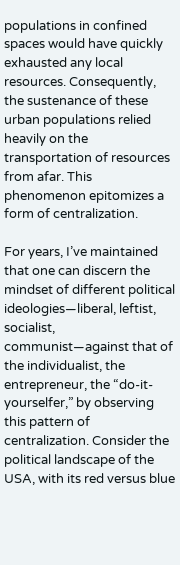populations in confined spaces would have quickly exhausted any local resources. Consequently, the sustenance of these urban populations relied heavily on the transportation of resources from afar. This phenomenon epitomizes a form of centralization.

For years, I’ve maintained that one can discern the mindset of different political ideologies—liberal, leftist, socialist, communist—against that of the individualist, the entrepreneur, the “do-it-yourselfer,” by observing this pattern of centralization. Consider the political landscape of the USA, with its red versus blue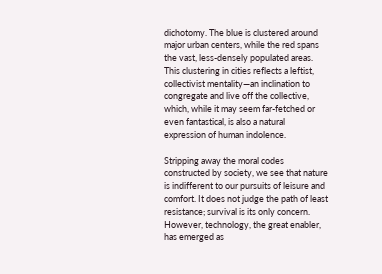dichotomy. The blue is clustered around major urban centers, while the red spans the vast, less-densely populated areas. This clustering in cities reflects a leftist, collectivist mentality—an inclination to congregate and live off the collective, which, while it may seem far-fetched or even fantastical, is also a natural expression of human indolence.

Stripping away the moral codes constructed by society, we see that nature is indifferent to our pursuits of leisure and comfort. It does not judge the path of least resistance; survival is its only concern. However, technology, the great enabler, has emerged as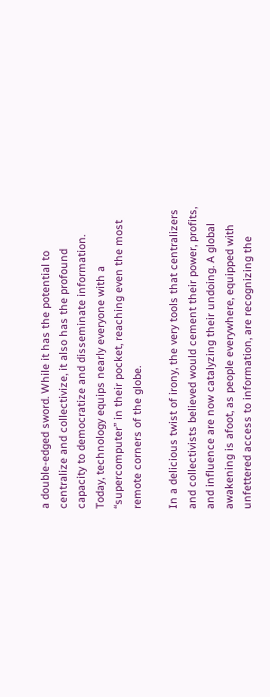a double-edged sword. While it has the potential to centralize and collectivize, it also has the profound capacity to democratize and disseminate information. Today, technology equips nearly everyone with a “supercomputer” in their pocket, reaching even the most remote corners of the globe.

In a delicious twist of irony, the very tools that centralizers and collectivists believed would cement their power, profits, and influence are now catalyzing their undoing. A global awakening is afoot, as people everywhere, equipped with unfettered access to information, are recognizing the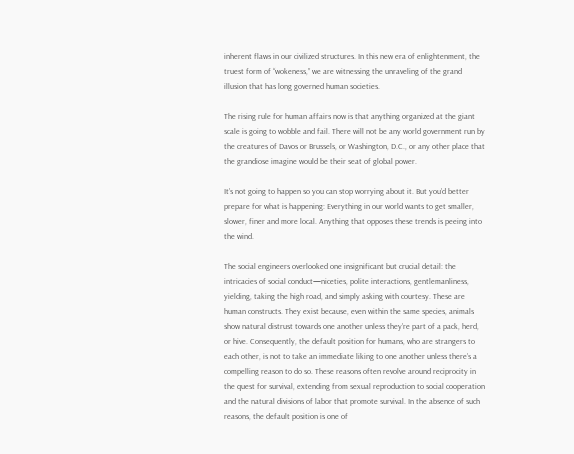inherent flaws in our civilized structures. In this new era of enlightenment, the truest form of “wokeness,” we are witnessing the unraveling of the grand illusion that has long governed human societies.

The rising rule for human affairs now is that anything organized at the giant scale is going to wobble and fail. There will not be any world government run by the creatures of Davos or Brussels, or Washington, D.C., or any other place that the grandiose imagine would be their seat of global power.

It’s not going to happen so you can stop worrying about it. But you’d better prepare for what is happening: Everything in our world wants to get smaller, slower, finer and more local. Anything that opposes these trends is peeing into the wind.

The social engineers overlooked one insignificant but crucial detail: the intricacies of social conduct—niceties, polite interactions, gentlemanliness, yielding, taking the high road, and simply asking with courtesy. These are human constructs. They exist because, even within the same species, animals show natural distrust towards one another unless they’re part of a pack, herd, or hive. Consequently, the default position for humans, who are strangers to each other, is not to take an immediate liking to one another unless there’s a compelling reason to do so. These reasons often revolve around reciprocity in the quest for survival, extending from sexual reproduction to social cooperation and the natural divisions of labor that promote survival. In the absence of such reasons, the default position is one of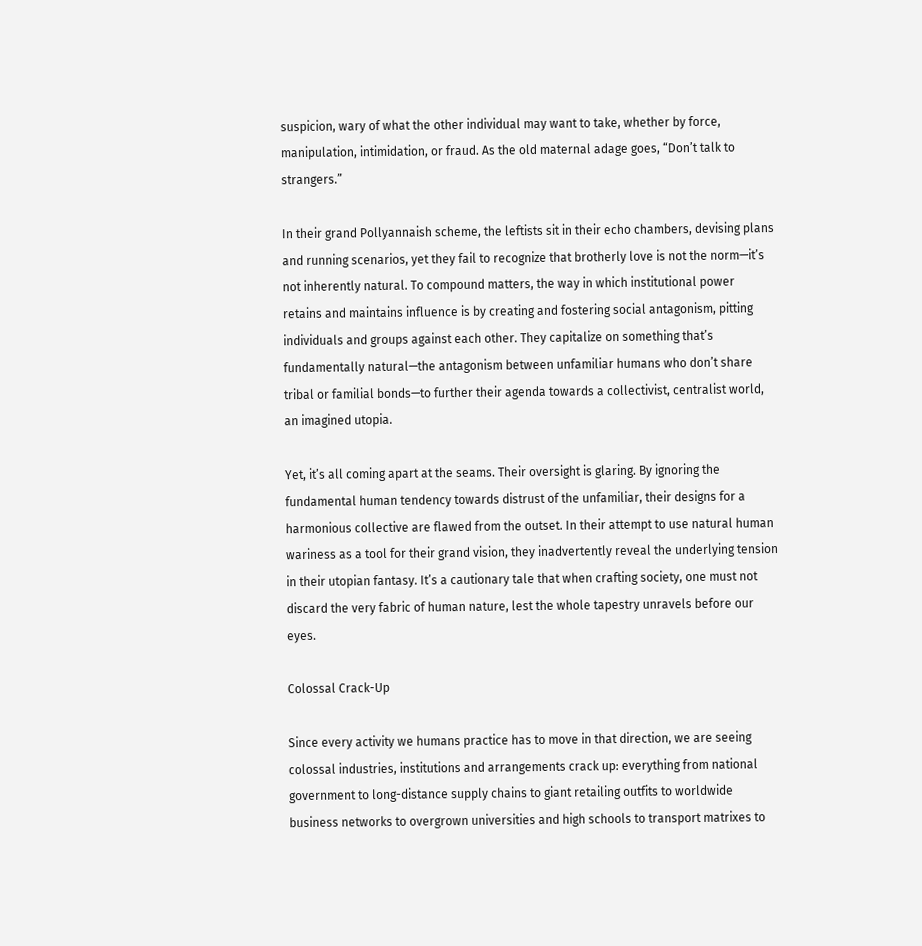suspicion, wary of what the other individual may want to take, whether by force, manipulation, intimidation, or fraud. As the old maternal adage goes, “Don’t talk to strangers.”

In their grand Pollyannaish scheme, the leftists sit in their echo chambers, devising plans and running scenarios, yet they fail to recognize that brotherly love is not the norm—it’s not inherently natural. To compound matters, the way in which institutional power retains and maintains influence is by creating and fostering social antagonism, pitting individuals and groups against each other. They capitalize on something that’s fundamentally natural—the antagonism between unfamiliar humans who don’t share tribal or familial bonds—to further their agenda towards a collectivist, centralist world, an imagined utopia.

Yet, it’s all coming apart at the seams. Their oversight is glaring. By ignoring the fundamental human tendency towards distrust of the unfamiliar, their designs for a harmonious collective are flawed from the outset. In their attempt to use natural human wariness as a tool for their grand vision, they inadvertently reveal the underlying tension in their utopian fantasy. It’s a cautionary tale that when crafting society, one must not discard the very fabric of human nature, lest the whole tapestry unravels before our eyes.

Colossal Crack-Up

Since every activity we humans practice has to move in that direction, we are seeing colossal industries, institutions and arrangements crack up: everything from national government to long-distance supply chains to giant retailing outfits to worldwide business networks to overgrown universities and high schools to transport matrixes to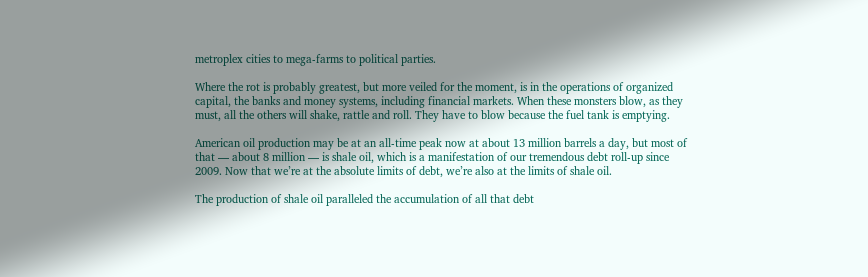metroplex cities to mega-farms to political parties.

Where the rot is probably greatest, but more veiled for the moment, is in the operations of organized capital, the banks and money systems, including financial markets. When these monsters blow, as they must, all the others will shake, rattle and roll. They have to blow because the fuel tank is emptying.

American oil production may be at an all-time peak now at about 13 million barrels a day, but most of that — about 8 million — is shale oil, which is a manifestation of our tremendous debt roll-up since 2009. Now that we’re at the absolute limits of debt, we’re also at the limits of shale oil.

The production of shale oil paralleled the accumulation of all that debt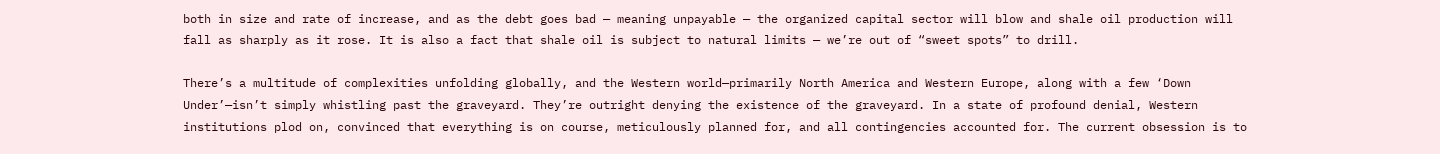both in size and rate of increase, and as the debt goes bad — meaning unpayable — the organized capital sector will blow and shale oil production will fall as sharply as it rose. It is also a fact that shale oil is subject to natural limits — we’re out of “sweet spots” to drill.

There’s a multitude of complexities unfolding globally, and the Western world—primarily North America and Western Europe, along with a few ‘Down Under’—isn’t simply whistling past the graveyard. They’re outright denying the existence of the graveyard. In a state of profound denial, Western institutions plod on, convinced that everything is on course, meticulously planned for, and all contingencies accounted for. The current obsession is to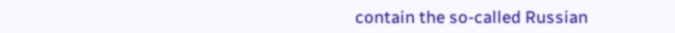contain the so-called Russian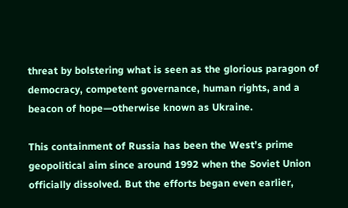threat by bolstering what is seen as the glorious paragon of democracy, competent governance, human rights, and a beacon of hope—otherwise known as Ukraine.

This containment of Russia has been the West’s prime geopolitical aim since around 1992 when the Soviet Union officially dissolved. But the efforts began even earlier,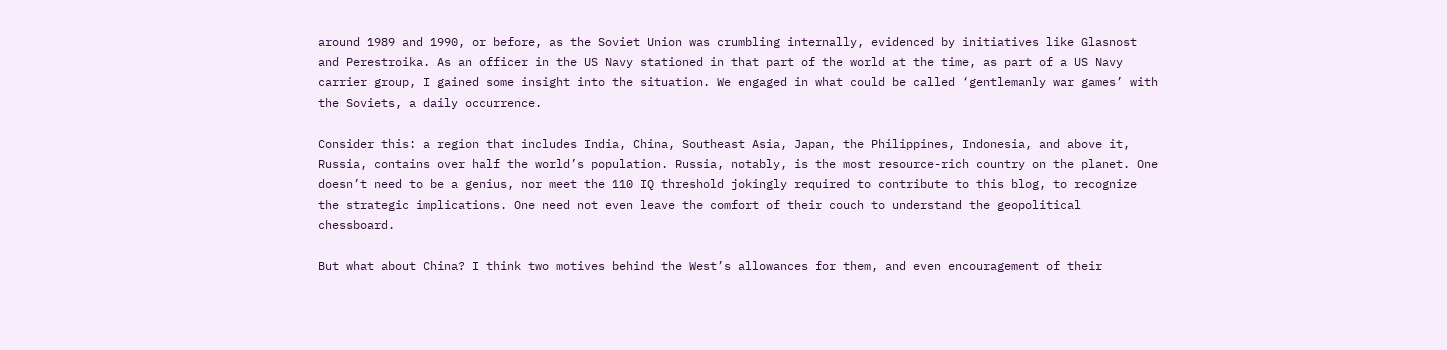around 1989 and 1990, or before, as the Soviet Union was crumbling internally, evidenced by initiatives like Glasnost and Perestroika. As an officer in the US Navy stationed in that part of the world at the time, as part of a US Navy carrier group, I gained some insight into the situation. We engaged in what could be called ‘gentlemanly war games’ with the Soviets, a daily occurrence.

Consider this: a region that includes India, China, Southeast Asia, Japan, the Philippines, Indonesia, and above it, Russia, contains over half the world’s population. Russia, notably, is the most resource-rich country on the planet. One doesn’t need to be a genius, nor meet the 110 IQ threshold jokingly required to contribute to this blog, to recognize the strategic implications. One need not even leave the comfort of their couch to understand the geopolitical chessboard.

But what about China? I think two motives behind the West’s allowances for them, and even encouragement of their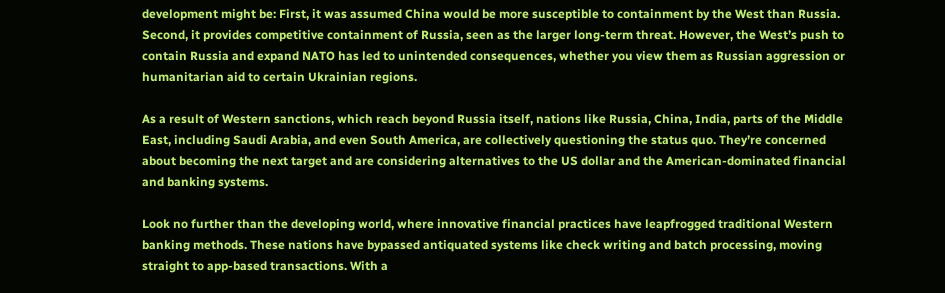development might be: First, it was assumed China would be more susceptible to containment by the West than Russia. Second, it provides competitive containment of Russia, seen as the larger long-term threat. However, the West’s push to contain Russia and expand NATO has led to unintended consequences, whether you view them as Russian aggression or humanitarian aid to certain Ukrainian regions.

As a result of Western sanctions, which reach beyond Russia itself, nations like Russia, China, India, parts of the Middle East, including Saudi Arabia, and even South America, are collectively questioning the status quo. They’re concerned about becoming the next target and are considering alternatives to the US dollar and the American-dominated financial and banking systems.

Look no further than the developing world, where innovative financial practices have leapfrogged traditional Western banking methods. These nations have bypassed antiquated systems like check writing and batch processing, moving straight to app-based transactions. With a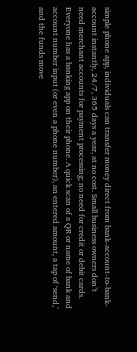simple phone app, individuals can transfer money direct from bank-account-to-bank-account instantly, 24/7, 365 days a year, at no cost. Small business owners don’t need merchant accounts for payment processing; no need for credit or debit cards. Everyone has a banking app on their phone. A quick scan of a QR or name of bank and account number input (or even a phone number), an entered amount, a tap of ‘send,’ and the funds move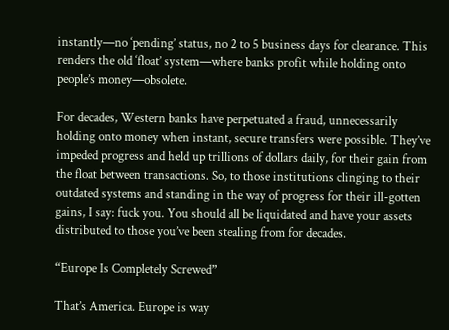instantly—no ‘pending’ status, no 2 to 5 business days for clearance. This renders the old ‘float’ system—where banks profit while holding onto people’s money—obsolete.

For decades, Western banks have perpetuated a fraud, unnecessarily holding onto money when instant, secure transfers were possible. They’ve impeded progress and held up trillions of dollars daily, for their gain from the float between transactions. So, to those institutions clinging to their outdated systems and standing in the way of progress for their ill-gotten gains, I say: fuck you. You should all be liquidated and have your assets distributed to those you’ve been stealing from for decades.

“Europe Is Completely Screwed”

That’s America. Europe is way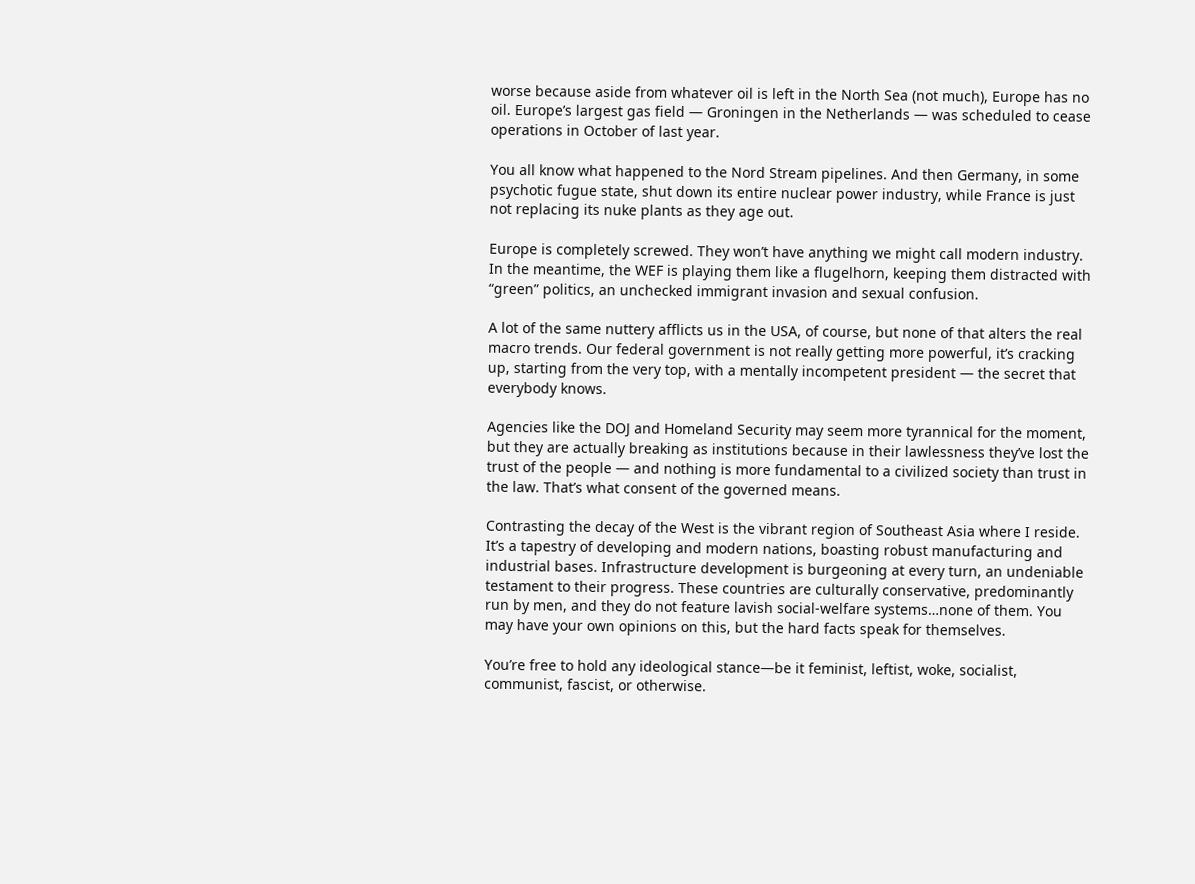worse because aside from whatever oil is left in the North Sea (not much), Europe has no oil. Europe’s largest gas field — Groningen in the Netherlands — was scheduled to cease operations in October of last year.

You all know what happened to the Nord Stream pipelines. And then Germany, in some psychotic fugue state, shut down its entire nuclear power industry, while France is just not replacing its nuke plants as they age out.

Europe is completely screwed. They won’t have anything we might call modern industry. In the meantime, the WEF is playing them like a flugelhorn, keeping them distracted with “green” politics, an unchecked immigrant invasion and sexual confusion.

A lot of the same nuttery afflicts us in the USA, of course, but none of that alters the real macro trends. Our federal government is not really getting more powerful, it’s cracking up, starting from the very top, with a mentally incompetent president — the secret that everybody knows.

Agencies like the DOJ and Homeland Security may seem more tyrannical for the moment, but they are actually breaking as institutions because in their lawlessness they’ve lost the trust of the people — and nothing is more fundamental to a civilized society than trust in the law. That’s what consent of the governed means.

Contrasting the decay of the West is the vibrant region of Southeast Asia where I reside. It’s a tapestry of developing and modern nations, boasting robust manufacturing and industrial bases. Infrastructure development is burgeoning at every turn, an undeniable testament to their progress. These countries are culturally conservative, predominantly run by men, and they do not feature lavish social-welfare systems…none of them. You may have your own opinions on this, but the hard facts speak for themselves.

You’re free to hold any ideological stance—be it feminist, leftist, woke, socialist, communist, fascist, or otherwise.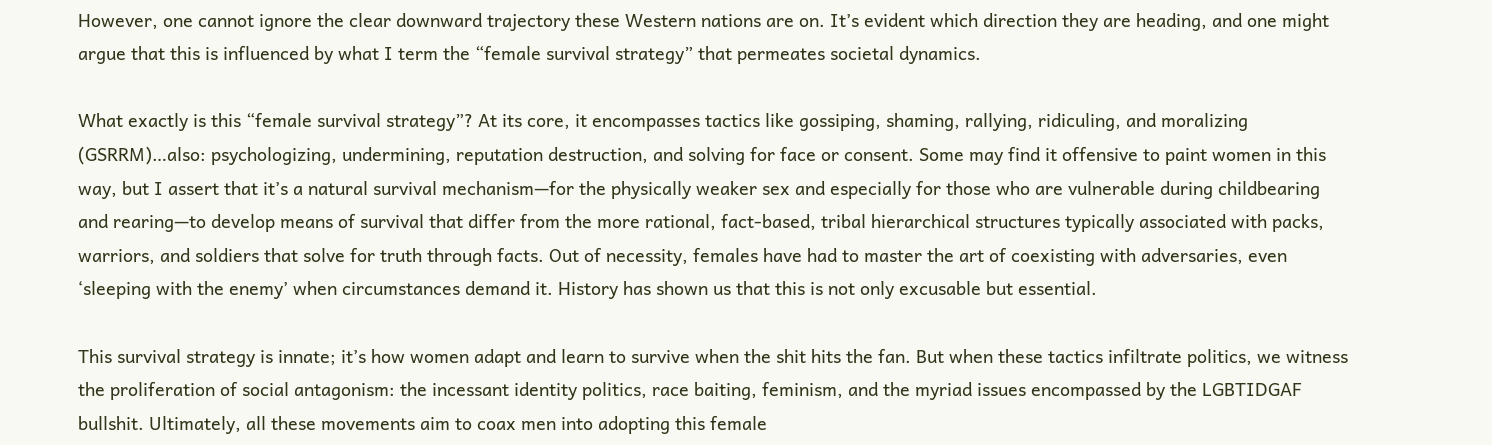However, one cannot ignore the clear downward trajectory these Western nations are on. It’s evident which direction they are heading, and one might argue that this is influenced by what I term the “female survival strategy” that permeates societal dynamics.

What exactly is this “female survival strategy”? At its core, it encompasses tactics like gossiping, shaming, rallying, ridiculing, and moralizing (GSRRM)…also: psychologizing, undermining, reputation destruction, and solving for face or consent. Some may find it offensive to paint women in this way, but I assert that it’s a natural survival mechanism—for the physically weaker sex and especially for those who are vulnerable during childbearing and rearing—to develop means of survival that differ from the more rational, fact-based, tribal hierarchical structures typically associated with packs, warriors, and soldiers that solve for truth through facts. Out of necessity, females have had to master the art of coexisting with adversaries, even ‘sleeping with the enemy’ when circumstances demand it. History has shown us that this is not only excusable but essential.

This survival strategy is innate; it’s how women adapt and learn to survive when the shit hits the fan. But when these tactics infiltrate politics, we witness the proliferation of social antagonism: the incessant identity politics, race baiting, feminism, and the myriad issues encompassed by the LGBTIDGAF bullshit. Ultimately, all these movements aim to coax men into adopting this female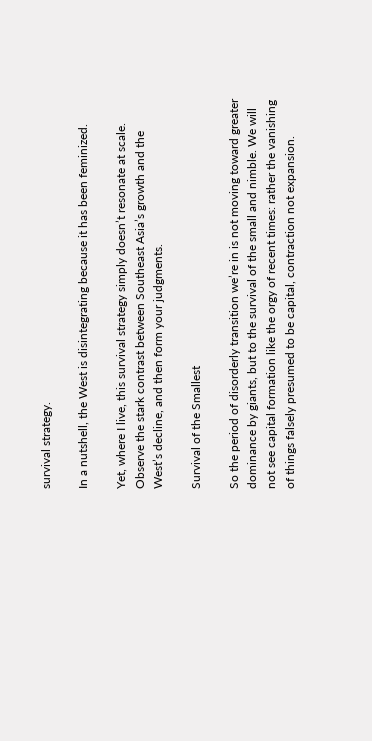survival strategy.

In a nutshell, the West is disintegrating because it has been feminized.

Yet, where I live, this survival strategy simply doesn’t resonate at scale. Observe the stark contrast between Southeast Asia’s growth and the West’s decline, and then form your judgments.

Survival of the Smallest

So the period of disorderly transition we’re in is not moving toward greater dominance by giants, but to the survival of the small and nimble. We will not see capital formation like the orgy of recent times: rather the vanishing of things falsely presumed to be capital, contraction not expansion.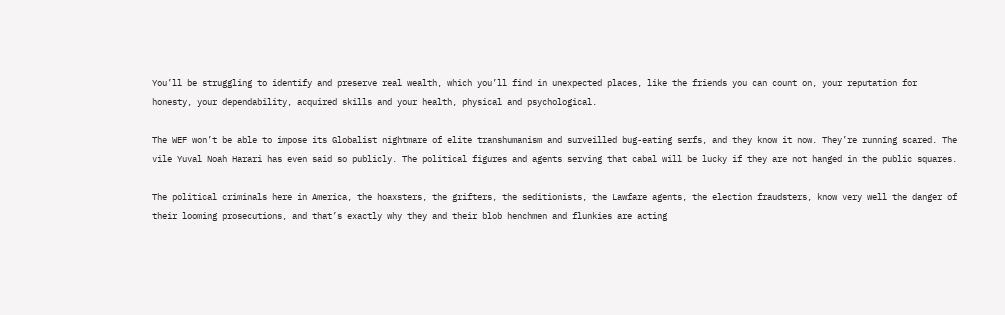You’ll be struggling to identify and preserve real wealth, which you’ll find in unexpected places, like the friends you can count on, your reputation for honesty, your dependability, acquired skills and your health, physical and psychological.

The WEF won’t be able to impose its Globalist nightmare of elite transhumanism and surveilled bug-eating serfs, and they know it now. They’re running scared. The vile Yuval Noah Harari has even said so publicly. The political figures and agents serving that cabal will be lucky if they are not hanged in the public squares.

The political criminals here in America, the hoaxsters, the grifters, the seditionists, the Lawfare agents, the election fraudsters, know very well the danger of their looming prosecutions, and that’s exactly why they and their blob henchmen and flunkies are acting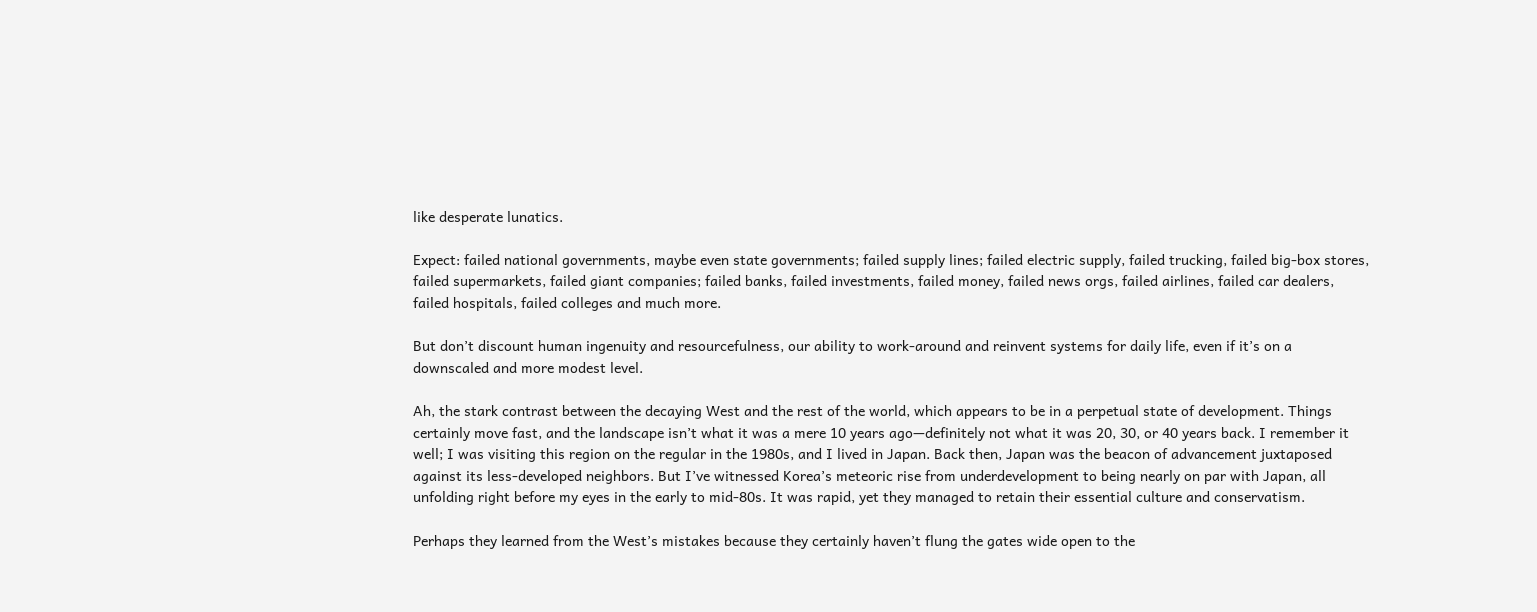like desperate lunatics.

Expect: failed national governments, maybe even state governments; failed supply lines; failed electric supply, failed trucking, failed big-box stores, failed supermarkets, failed giant companies; failed banks, failed investments, failed money, failed news orgs, failed airlines, failed car dealers, failed hospitals, failed colleges and much more.

But don’t discount human ingenuity and resourcefulness, our ability to work-around and reinvent systems for daily life, even if it’s on a downscaled and more modest level.

Ah, the stark contrast between the decaying West and the rest of the world, which appears to be in a perpetual state of development. Things certainly move fast, and the landscape isn’t what it was a mere 10 years ago—definitely not what it was 20, 30, or 40 years back. I remember it well; I was visiting this region on the regular in the 1980s, and I lived in Japan. Back then, Japan was the beacon of advancement juxtaposed against its less-developed neighbors. But I’ve witnessed Korea’s meteoric rise from underdevelopment to being nearly on par with Japan, all unfolding right before my eyes in the early to mid-80s. It was rapid, yet they managed to retain their essential culture and conservatism.

Perhaps they learned from the West’s mistakes because they certainly haven’t flung the gates wide open to the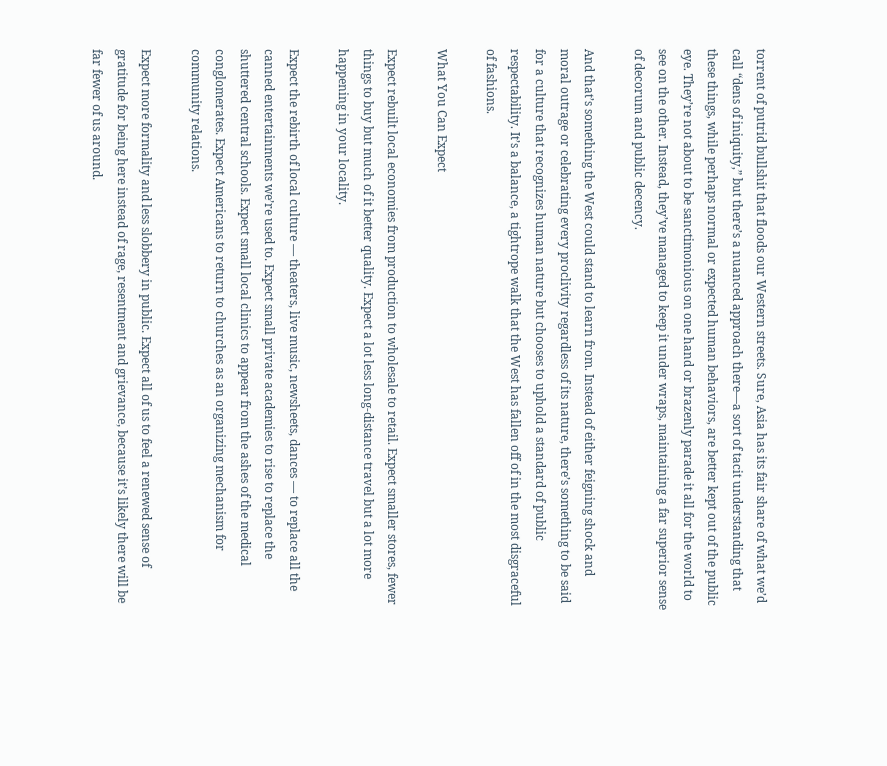torrent of putrid bullshit that floods our Western streets. Sure, Asia has its fair share of what we’d call “dens of iniquity,” but there’s a nuanced approach there—a sort of tacit understanding that these things, while perhaps normal or expected human behaviors, are better kept out of the public eye. They’re not about to be sanctimonious on one hand or brazenly parade it all for the world to see on the other. Instead, they’ve managed to keep it under wraps, maintaining a far superior sense of decorum and public decency.

And that’s something the West could stand to learn from. Instead of either feigning shock and moral outrage or celebrating every proclivity regardless of its nature, there’s something to be said for a culture that recognizes human nature but chooses to uphold a standard of public respectability. It’s a balance, a tightrope walk that the West has fallen off of in the most disgraceful of fashions.

What You Can Expect

Expect rebuilt local economies from production to wholesale to retail. Expect smaller stores, fewer things to buy but much of it better quality. Expect a lot less long-distance travel but a lot more happening in your locality.

Expect the rebirth of local culture — theaters, live music, newsheets, dances — to replace all the canned entertainments we’re used to. Expect small private academies to rise to replace the shuttered central schools. Expect small local clinics to appear from the ashes of the medical conglomerates. Expect Americans to return to churches as an organizing mechanism for community relations.

Expect more formality and less slobbery in public. Expect all of us to feel a renewed sense of gratitude for being here instead of rage, resentment and grievance, because it’s likely there will be far fewer of us around.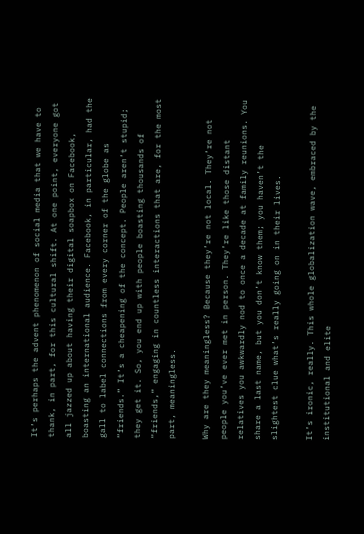It’s perhaps the advent phenomenon of social media that we have to thank, in part, for this cultural shift. At one point, everyone got all jazzed up about having their digital soapbox on Facebook, boasting an international audience. Facebook, in particular, had the gall to label connections from every corner of the globe as “friends.” It’s a cheapening of the concept. People aren’t stupid; they get it. So, you end up with people boasting thousands of “friends,” engaging in countless interactions that are, for the most part, meaningless.

Why are they meaningless? Because they’re not local. They’re not people you’ve ever met in person. They’re like those distant relatives you awkwardly nod to once a decade at family reunions. You share a last name, but you don’t know them; you haven’t the slightest clue what’s really going on in their lives.

It’s ironic, really. This whole globalization wave, embraced by the institutional and elite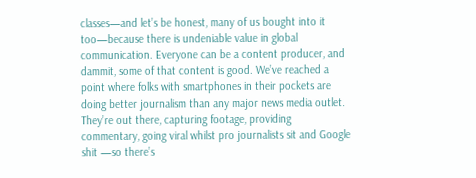classes—and let’s be honest, many of us bought into it too—because there is undeniable value in global communication. Everyone can be a content producer, and dammit, some of that content is good. We’ve reached a point where folks with smartphones in their pockets are doing better journalism than any major news media outlet. They’re out there, capturing footage, providing commentary, going viral whilst pro journalists sit and Google shit —so there’s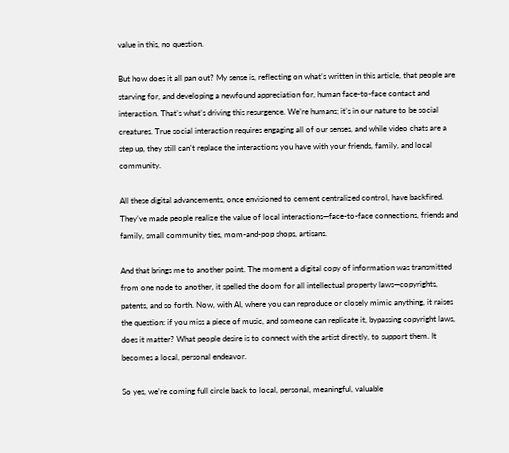value in this, no question.

But how does it all pan out? My sense is, reflecting on what’s written in this article, that people are starving for, and developing a newfound appreciation for, human face-to-face contact and interaction. That’s what’s driving this resurgence. We’re humans; it’s in our nature to be social creatures. True social interaction requires engaging all of our senses, and while video chats are a step up, they still can’t replace the interactions you have with your friends, family, and local community.

All these digital advancements, once envisioned to cement centralized control, have backfired. They’ve made people realize the value of local interactions—face-to-face connections, friends and family, small community ties, mom-and-pop shops, artisans.

And that brings me to another point. The moment a digital copy of information was transmitted from one node to another, it spelled the doom for all intellectual property laws—copyrights, patents, and so forth. Now, with AI, where you can reproduce or closely mimic anything, it raises the question: if you miss a piece of music, and someone can replicate it, bypassing copyright laws, does it matter? What people desire is to connect with the artist directly, to support them. It becomes a local, personal endeavor.

So yes, we’re coming full circle back to local, personal, meaningful, valuable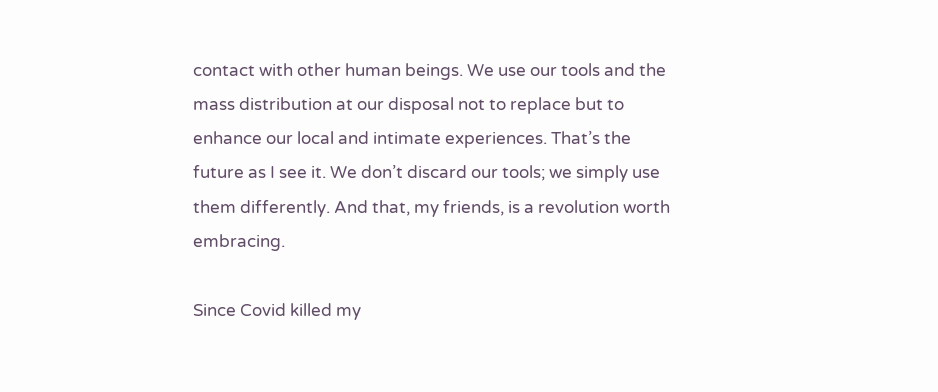contact with other human beings. We use our tools and the mass distribution at our disposal not to replace but to enhance our local and intimate experiences. That’s the future as I see it. We don’t discard our tools; we simply use them differently. And that, my friends, is a revolution worth embracing.

Since Covid killed my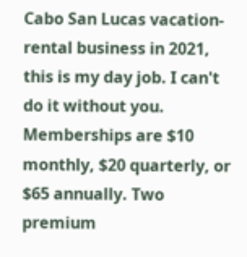Cabo San Lucas vacation-rental business in 2021, this is my day job. I can't do it without you. Memberships are $10 monthly, $20 quarterly, or $65 annually. Two premium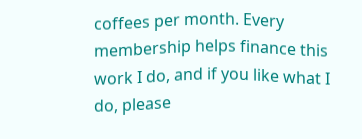coffees per month. Every membership helps finance this work I do, and if you like what I do, please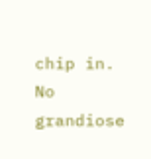chip in. No grandiose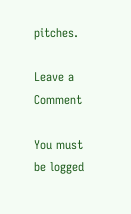pitches.

Leave a Comment

You must be logged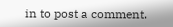in to post a comment.